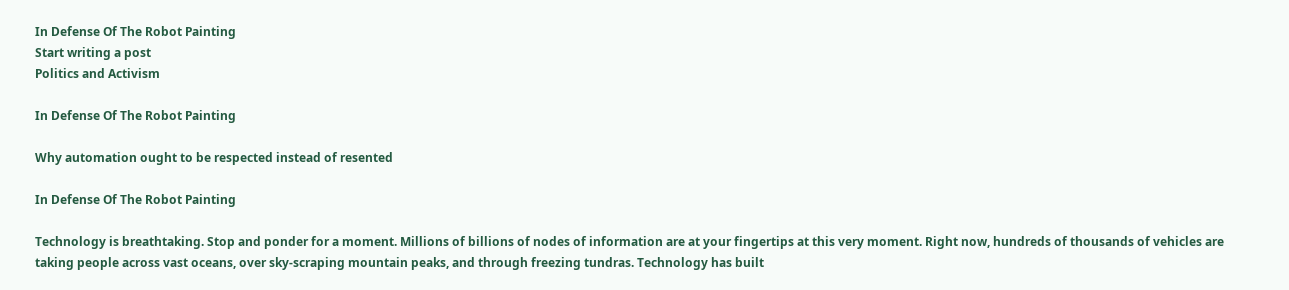In Defense Of The Robot Painting
Start writing a post
Politics and Activism

In Defense Of The Robot Painting

Why automation ought to be respected instead of resented

In Defense Of The Robot Painting

Technology is breathtaking. Stop and ponder for a moment. Millions of billions of nodes of information are at your fingertips at this very moment. Right now, hundreds of thousands of vehicles are taking people across vast oceans, over sky-scraping mountain peaks, and through freezing tundras. Technology has built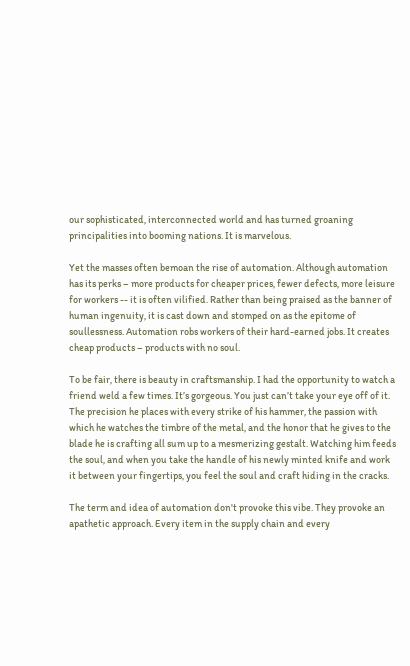our sophisticated, interconnected world and has turned groaning principalities into booming nations. It is marvelous.

Yet the masses often bemoan the rise of automation. Although automation has its perks – more products for cheaper prices, fewer defects, more leisure for workers -- it is often vilified. Rather than being praised as the banner of human ingenuity, it is cast down and stomped on as the epitome of soullessness. Automation robs workers of their hard-earned jobs. It creates cheap products – products with no soul.

To be fair, there is beauty in craftsmanship. I had the opportunity to watch a friend weld a few times. It’s gorgeous. You just can’t take your eye off of it. The precision he places with every strike of his hammer, the passion with which he watches the timbre of the metal, and the honor that he gives to the blade he is crafting all sum up to a mesmerizing gestalt. Watching him feeds the soul, and when you take the handle of his newly minted knife and work it between your fingertips, you feel the soul and craft hiding in the cracks.

The term and idea of automation don't provoke this vibe. They provoke an apathetic approach. Every item in the supply chain and every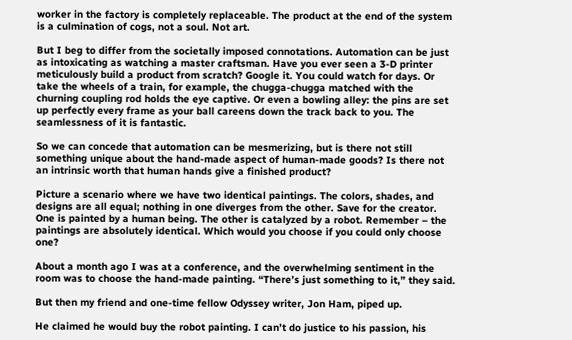worker in the factory is completely replaceable. The product at the end of the system is a culmination of cogs, not a soul. Not art.

But I beg to differ from the societally imposed connotations. Automation can be just as intoxicating as watching a master craftsman. Have you ever seen a 3-D printer meticulously build a product from scratch? Google it. You could watch for days. Or take the wheels of a train, for example, the chugga-chugga matched with the churning coupling rod holds the eye captive. Or even a bowling alley: the pins are set up perfectly every frame as your ball careens down the track back to you. The seamlessness of it is fantastic.

So we can concede that automation can be mesmerizing, but is there not still something unique about the hand-made aspect of human-made goods? Is there not an intrinsic worth that human hands give a finished product?

Picture a scenario where we have two identical paintings. The colors, shades, and designs are all equal; nothing in one diverges from the other. Save for the creator. One is painted by a human being. The other is catalyzed by a robot. Remember – the paintings are absolutely identical. Which would you choose if you could only choose one?

About a month ago I was at a conference, and the overwhelming sentiment in the room was to choose the hand-made painting. “There’s just something to it,” they said.

But then my friend and one-time fellow Odyssey writer, Jon Ham, piped up.

He claimed he would buy the robot painting. I can’t do justice to his passion, his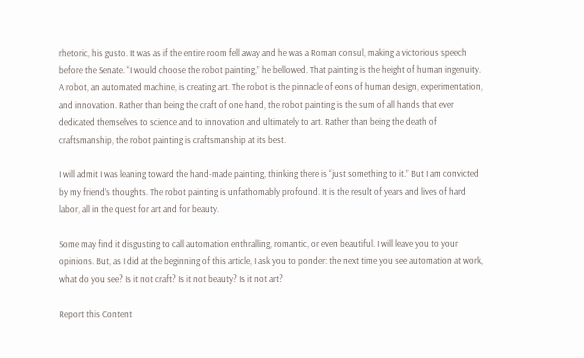rhetoric, his gusto. It was as if the entire room fell away and he was a Roman consul, making a victorious speech before the Senate. “I would choose the robot painting,” he bellowed. That painting is the height of human ingenuity. A robot, an automated machine, is creating art. The robot is the pinnacle of eons of human design, experimentation, and innovation. Rather than being the craft of one hand, the robot painting is the sum of all hands that ever dedicated themselves to science and to innovation and ultimately to art. Rather than being the death of craftsmanship, the robot painting is craftsmanship at its best.

I will admit I was leaning toward the hand-made painting, thinking there is “just something to it.” But I am convicted by my friend’s thoughts. The robot painting is unfathomably profound. It is the result of years and lives of hard labor, all in the quest for art and for beauty.

Some may find it disgusting to call automation enthralling, romantic, or even beautiful. I will leave you to your opinions. But, as I did at the beginning of this article, I ask you to ponder: the next time you see automation at work, what do you see? Is it not craft? Is it not beauty? Is it not art?

Report this Content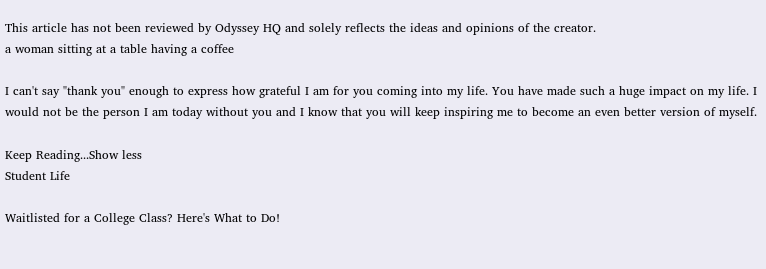This article has not been reviewed by Odyssey HQ and solely reflects the ideas and opinions of the creator.
a woman sitting at a table having a coffee

I can't say "thank you" enough to express how grateful I am for you coming into my life. You have made such a huge impact on my life. I would not be the person I am today without you and I know that you will keep inspiring me to become an even better version of myself.

Keep Reading...Show less
Student Life

Waitlisted for a College Class? Here's What to Do!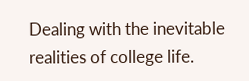Dealing with the inevitable realities of college life.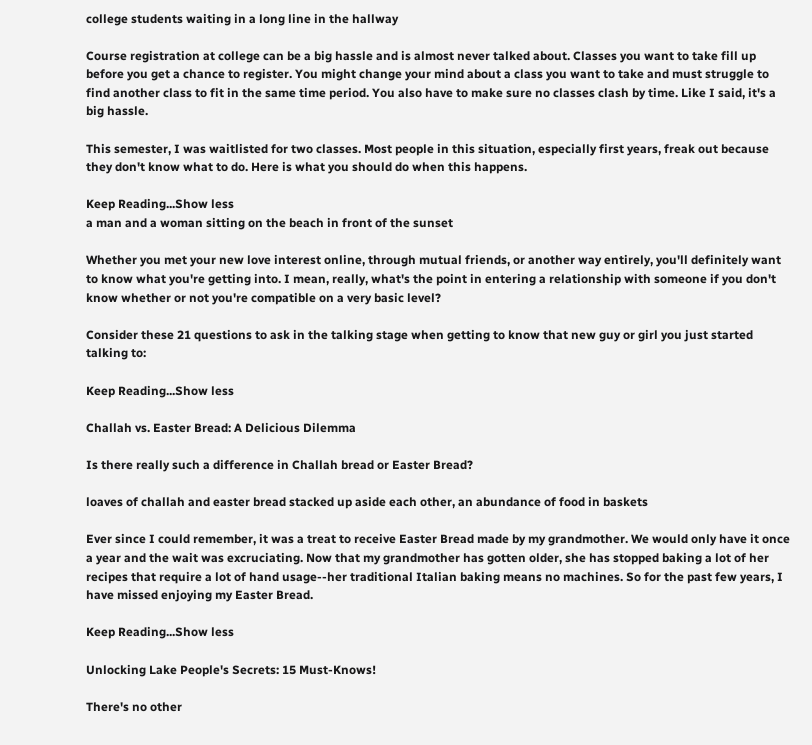college students waiting in a long line in the hallway

Course registration at college can be a big hassle and is almost never talked about. Classes you want to take fill up before you get a chance to register. You might change your mind about a class you want to take and must struggle to find another class to fit in the same time period. You also have to make sure no classes clash by time. Like I said, it's a big hassle.

This semester, I was waitlisted for two classes. Most people in this situation, especially first years, freak out because they don't know what to do. Here is what you should do when this happens.

Keep Reading...Show less
a man and a woman sitting on the beach in front of the sunset

Whether you met your new love interest online, through mutual friends, or another way entirely, you'll definitely want to know what you're getting into. I mean, really, what's the point in entering a relationship with someone if you don't know whether or not you're compatible on a very basic level?

Consider these 21 questions to ask in the talking stage when getting to know that new guy or girl you just started talking to:

Keep Reading...Show less

Challah vs. Easter Bread: A Delicious Dilemma

Is there really such a difference in Challah bread or Easter Bread?

loaves of challah and easter bread stacked up aside each other, an abundance of food in baskets

Ever since I could remember, it was a treat to receive Easter Bread made by my grandmother. We would only have it once a year and the wait was excruciating. Now that my grandmother has gotten older, she has stopped baking a lot of her recipes that require a lot of hand usage--her traditional Italian baking means no machines. So for the past few years, I have missed enjoying my Easter Bread.

Keep Reading...Show less

Unlocking Lake People's Secrets: 15 Must-Knows!

There's no other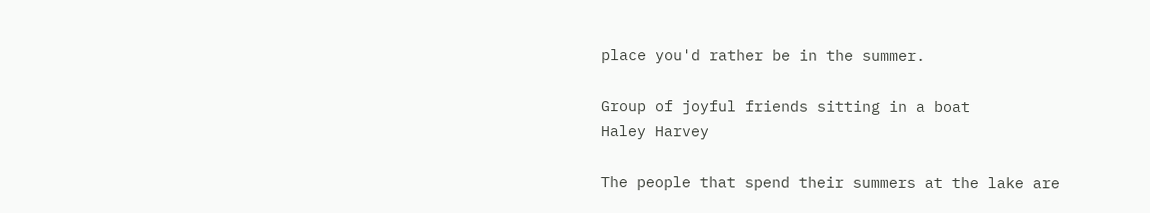place you'd rather be in the summer.

Group of joyful friends sitting in a boat
Haley Harvey

The people that spend their summers at the lake are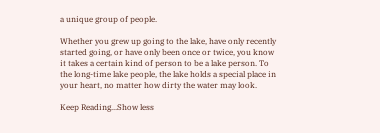a unique group of people.

Whether you grew up going to the lake, have only recently started going, or have only been once or twice, you know it takes a certain kind of person to be a lake person. To the long-time lake people, the lake holds a special place in your heart, no matter how dirty the water may look.

Keep Reading...Show less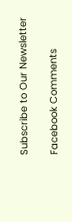Subscribe to Our Newsletter

Facebook Comments